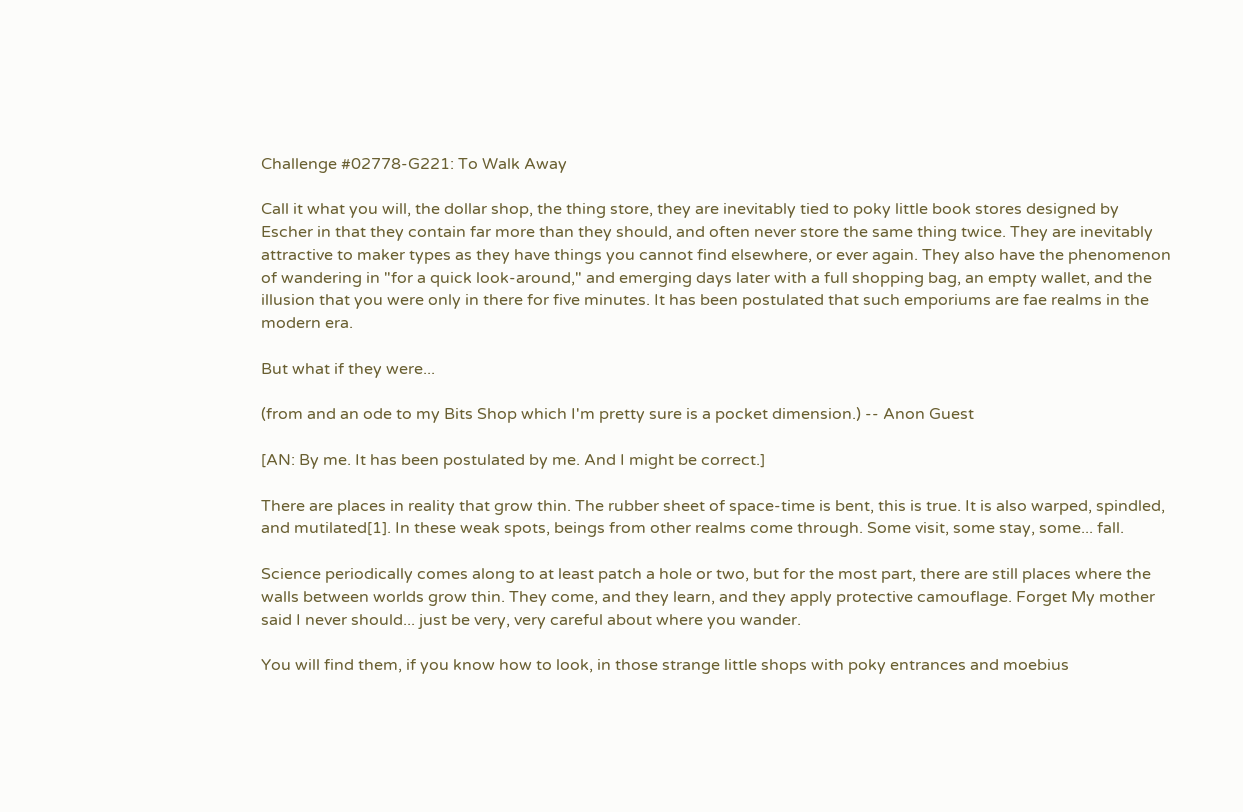Challenge #02778-G221: To Walk Away

Call it what you will, the dollar shop, the thing store, they are inevitably tied to poky little book stores designed by Escher in that they contain far more than they should, and often never store the same thing twice. They are inevitably attractive to maker types as they have things you cannot find elsewhere, or ever again. They also have the phenomenon of wandering in "for a quick look-around," and emerging days later with a full shopping bag, an empty wallet, and the illusion that you were only in there for five minutes. It has been postulated that such emporiums are fae realms in the modern era.

But what if they were...

(from and an ode to my Bits Shop which I'm pretty sure is a pocket dimension.) -- Anon Guest

[AN: By me. It has been postulated by me. And I might be correct.]

There are places in reality that grow thin. The rubber sheet of space-time is bent, this is true. It is also warped, spindled, and mutilated[1]. In these weak spots, beings from other realms come through. Some visit, some stay, some... fall.

Science periodically comes along to at least patch a hole or two, but for the most part, there are still places where the walls between worlds grow thin. They come, and they learn, and they apply protective camouflage. Forget My mother said I never should... just be very, very careful about where you wander.

You will find them, if you know how to look, in those strange little shops with poky entrances and moebius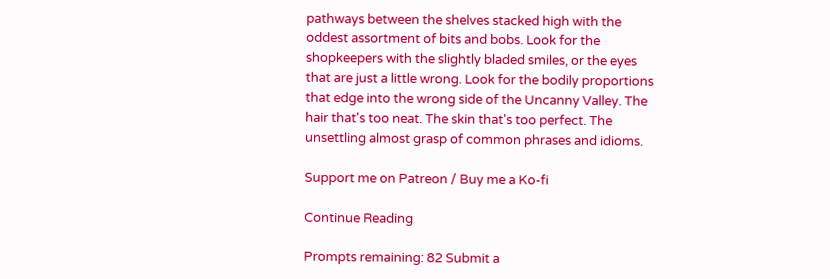pathways between the shelves stacked high with the oddest assortment of bits and bobs. Look for the shopkeepers with the slightly bladed smiles, or the eyes that are just a little wrong. Look for the bodily proportions that edge into the wrong side of the Uncanny Valley. The hair that's too neat. The skin that's too perfect. The unsettling almost grasp of common phrases and idioms.

Support me on Patreon / Buy me a Ko-fi

Continue Reading

Prompts remaining: 82 Submit a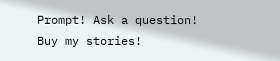Prompt! Ask a question! Buy my stories!